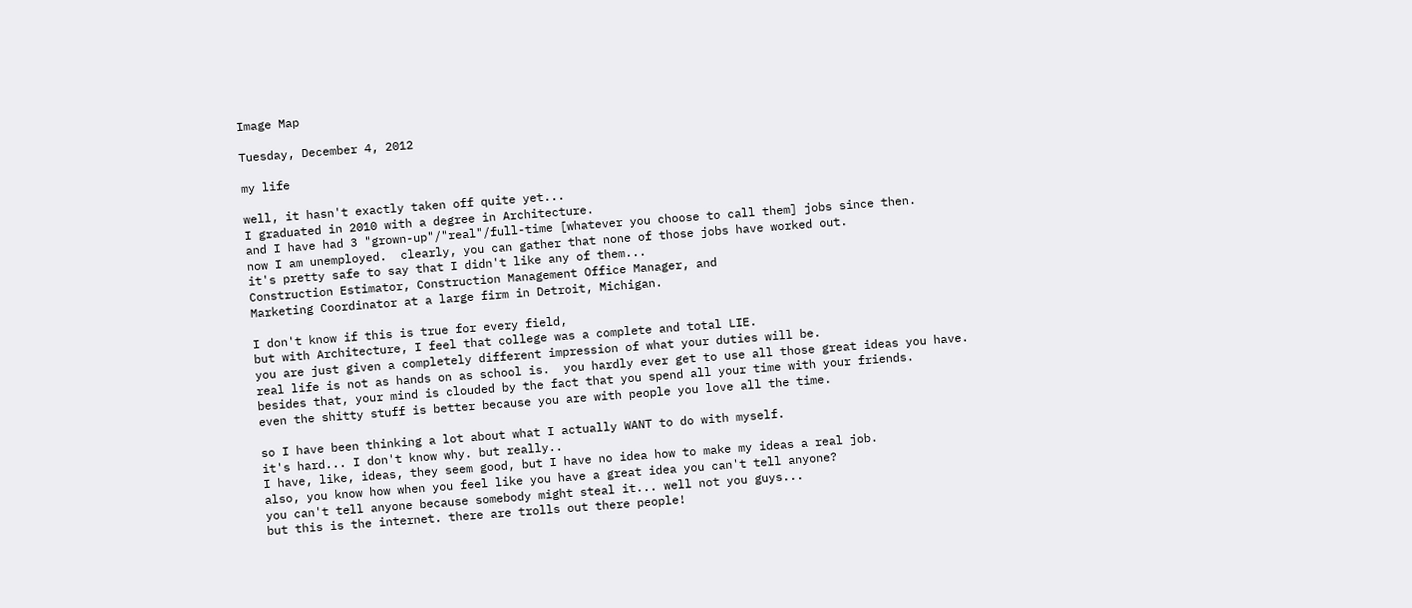Image Map

Tuesday, December 4, 2012

my life

well, it hasn't exactly taken off quite yet...
I graduated in 2010 with a degree in Architecture.
and I have had 3 "grown-up"/"real"/full-time [whatever you choose to call them] jobs since then.
now I am unemployed.  clearly, you can gather that none of those jobs have worked out.
it's pretty safe to say that I didn't like any of them...
Construction Estimator, Construction Management Office Manager, and
Marketing Coordinator at a large firm in Detroit, Michigan.

I don't know if this is true for every field,
but with Architecture, I feel that college was a complete and total LIE.
you are just given a completely different impression of what your duties will be.
real life is not as hands on as school is.  you hardly ever get to use all those great ideas you have.
besides that, your mind is clouded by the fact that you spend all your time with your friends.
even the shitty stuff is better because you are with people you love all the time.

so I have been thinking a lot about what I actually WANT to do with myself.
it's hard... I don't know why. but really..
I have, like, ideas, they seem good, but I have no idea how to make my ideas a real job.
also, you know how when you feel like you have a great idea you can't tell anyone?
you can't tell anyone because somebody might steal it... well not you guys...
but this is the internet. there are trolls out there people!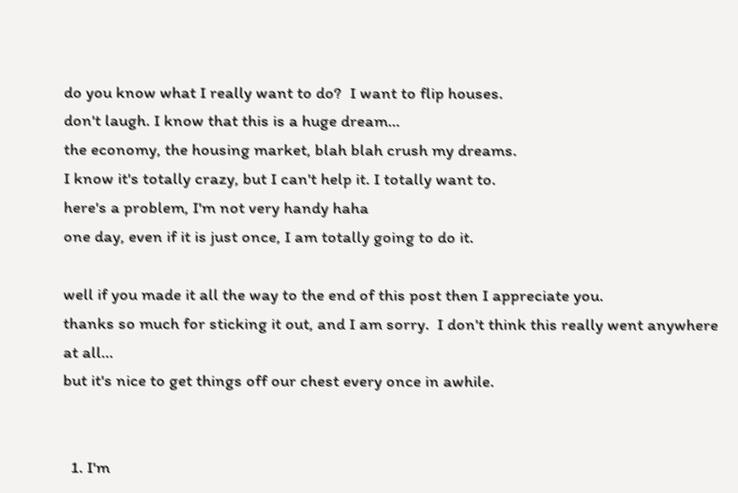do you know what I really want to do?  I want to flip houses.
don't laugh. I know that this is a huge dream...
the economy, the housing market, blah blah crush my dreams.
I know it's totally crazy, but I can't help it. I totally want to.
here's a problem, I'm not very handy haha
one day, even if it is just once, I am totally going to do it.

well if you made it all the way to the end of this post then I appreciate you.
thanks so much for sticking it out, and I am sorry.  I don't think this really went anywhere at all...
but it's nice to get things off our chest every once in awhile.


  1. I'm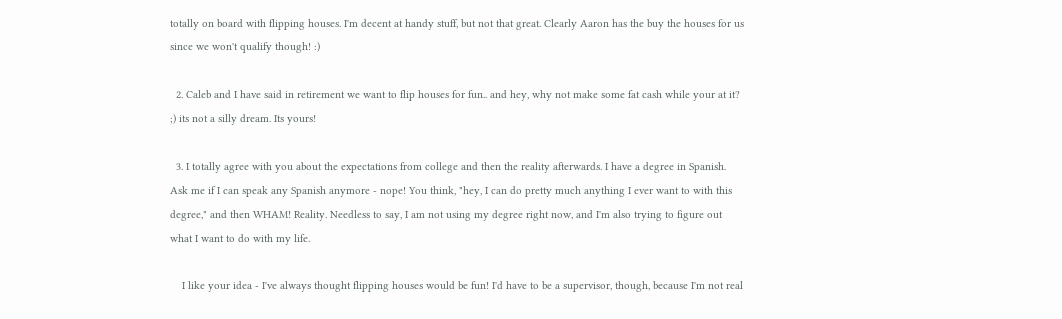totally on board with flipping houses. I'm decent at handy stuff, but not that great. Clearly Aaron has the buy the houses for us since we won't qualify though! :)

  2. Caleb and I have said in retirement we want to flip houses for fun.. and hey, why not make some fat cash while your at it? ;) its not a silly dream. Its yours!

  3. I totally agree with you about the expectations from college and then the reality afterwards. I have a degree in Spanish. Ask me if I can speak any Spanish anymore - nope! You think, "hey, I can do pretty much anything I ever want to with this degree," and then WHAM! Reality. Needless to say, I am not using my degree right now, and I'm also trying to figure out what I want to do with my life.

    I like your idea - I've always thought flipping houses would be fun! I'd have to be a supervisor, though, because I'm not real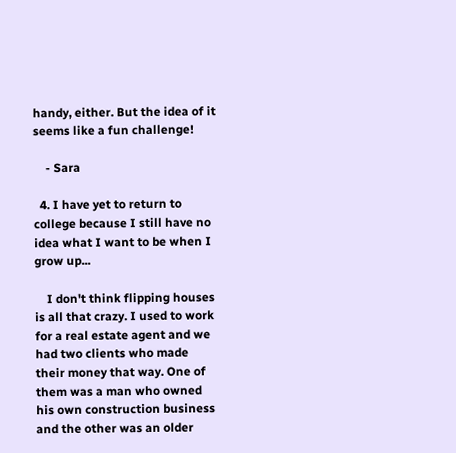handy, either. But the idea of it seems like a fun challenge!

    - Sara

  4. I have yet to return to college because I still have no idea what I want to be when I grow up...

    I don't think flipping houses is all that crazy. I used to work for a real estate agent and we had two clients who made their money that way. One of them was a man who owned his own construction business and the other was an older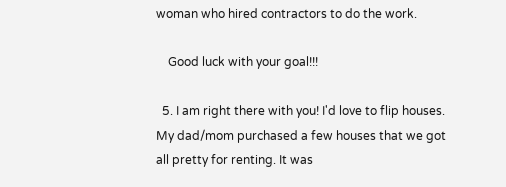woman who hired contractors to do the work.

    Good luck with your goal!!!

  5. I am right there with you! I'd love to flip houses. My dad/mom purchased a few houses that we got all pretty for renting. It was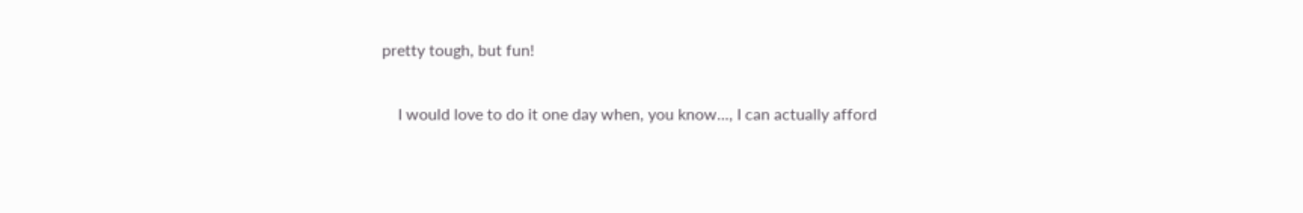pretty tough, but fun!

    I would love to do it one day when, you know..., I can actually afford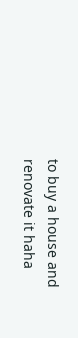to buy a house and renovate it haha